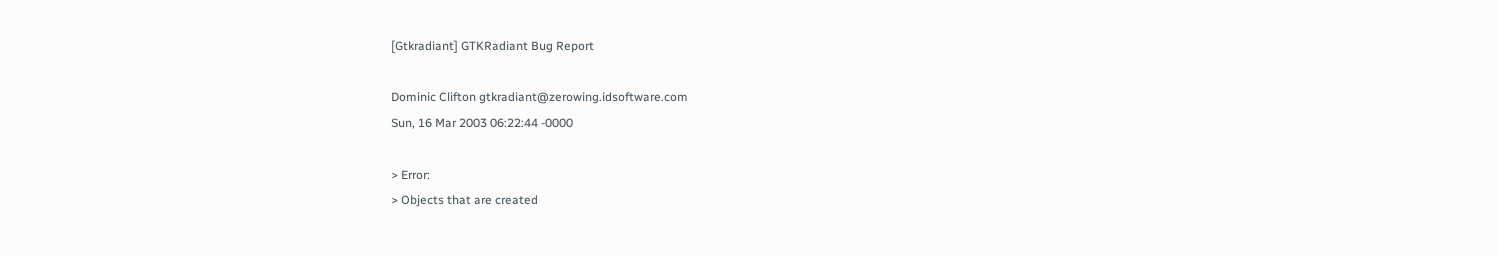[Gtkradiant] GTKRadiant Bug Report

Dominic Clifton gtkradiant@zerowing.idsoftware.com
Sun, 16 Mar 2003 06:22:44 -0000

> Error:
> Objects that are created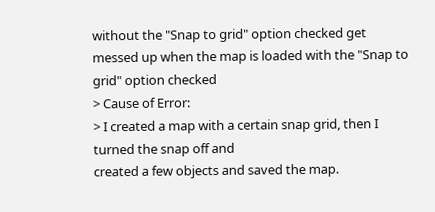without the "Snap to grid" option checked get
messed up when the map is loaded with the "Snap to grid" option checked
> Cause of Error:
> I created a map with a certain snap grid, then I turned the snap off and
created a few objects and saved the map.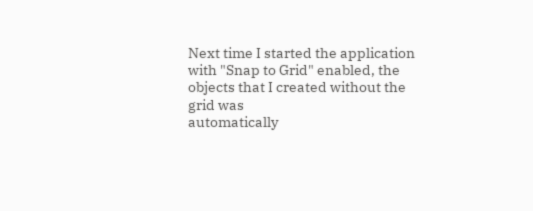Next time I started the application
with "Snap to Grid" enabled, the objects that I created without the grid was
automatically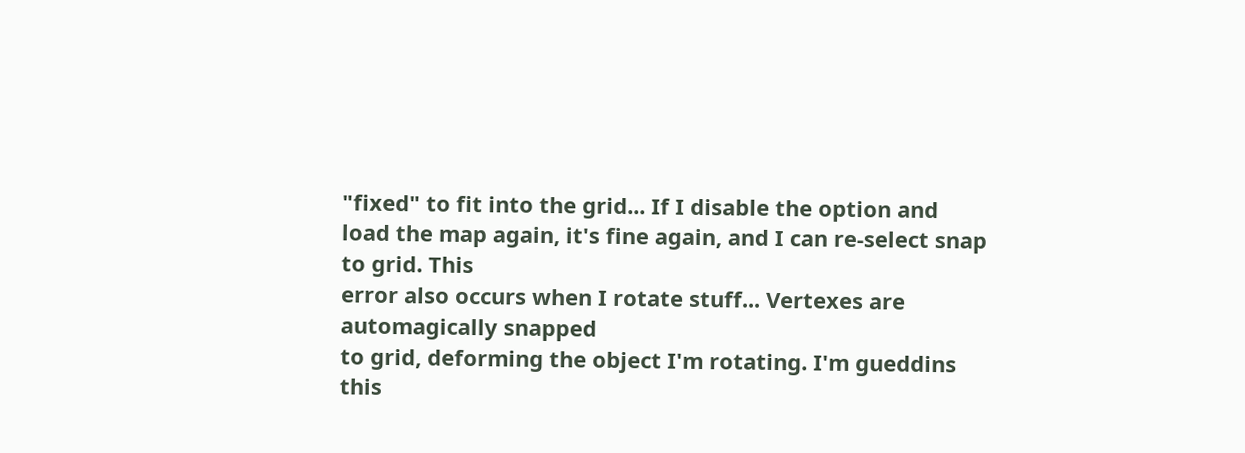"fixed" to fit into the grid... If I disable the option and
load the map again, it's fine again, and I can re-select snap to grid. This
error also occurs when I rotate stuff... Vertexes are automagically snapped
to grid, deforming the object I'm rotating. I'm gueddins this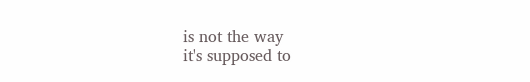is not the way
it's supposed to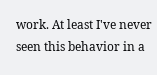work. At least I've never seen this behavior in a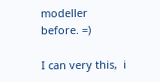modeller
before. =)

I can very this,  i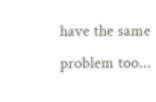have the same problem too...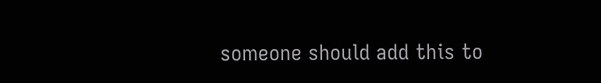someone should add this to